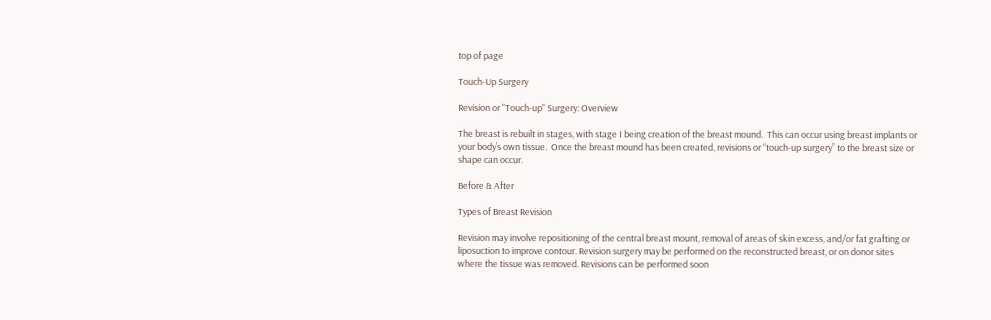top of page

Touch-Up Surgery

Revision or "Touch-up" Surgery: Overview

The breast is rebuilt in stages, with stage I being creation of the breast mound.  This can occur using breast implants or your body’s own tissue.  Once the breast mound has been created, revisions or “touch-up surgery” to the breast size or shape can occur.

Before & After

Types of Breast Revision

Revision may involve repositioning of the central breast mount, removal of areas of skin excess, and/or fat grafting or liposuction to improve contour. Revision surgery may be performed on the reconstructed breast, or on donor sites where the tissue was removed. Revisions can be performed soon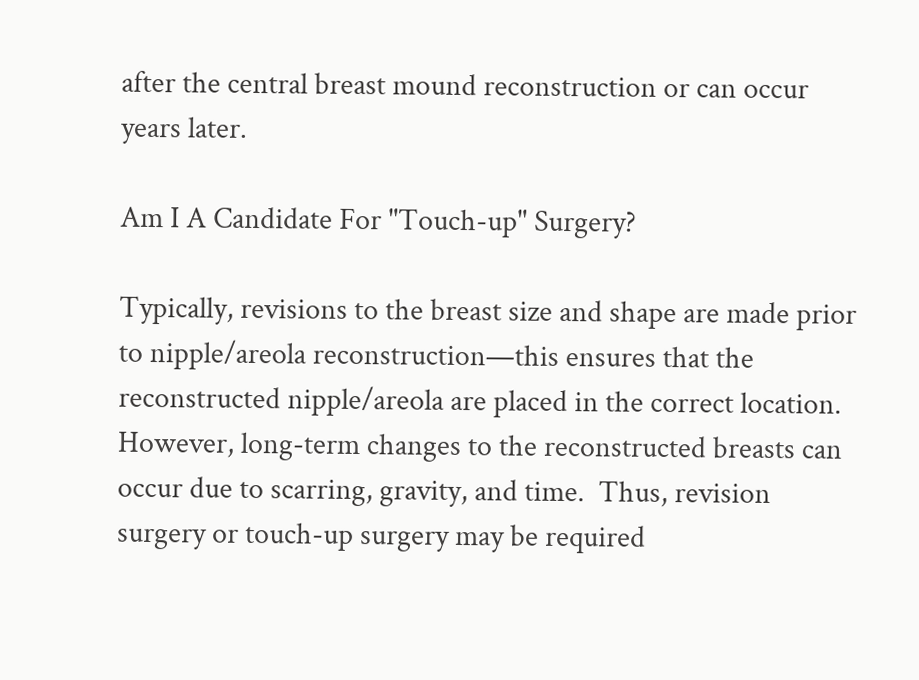after the central breast mound reconstruction or can occur years later.

Am I A Candidate For "Touch-up" Surgery?

Typically, revisions to the breast size and shape are made prior to nipple/areola reconstruction—this ensures that the reconstructed nipple/areola are placed in the correct location.  However, long-term changes to the reconstructed breasts can occur due to scarring, gravity, and time.  Thus, revision surgery or touch-up surgery may be required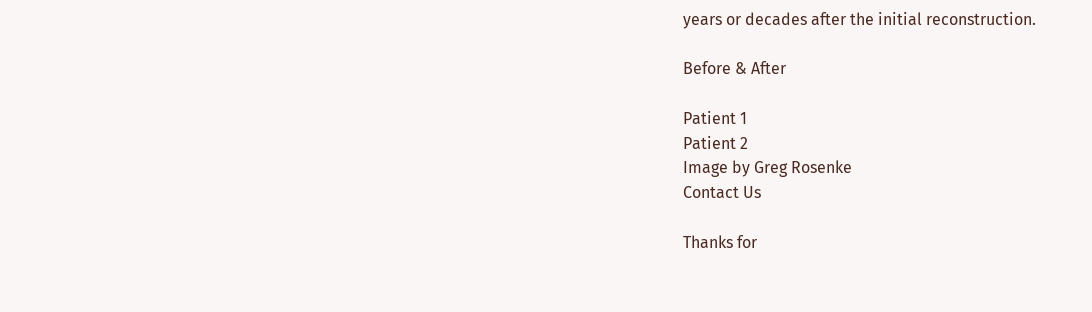years or decades after the initial reconstruction.

Before & After

Patient 1
Patient 2
Image by Greg Rosenke
Contact Us

Thanks for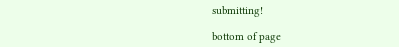submitting!

bottom of page